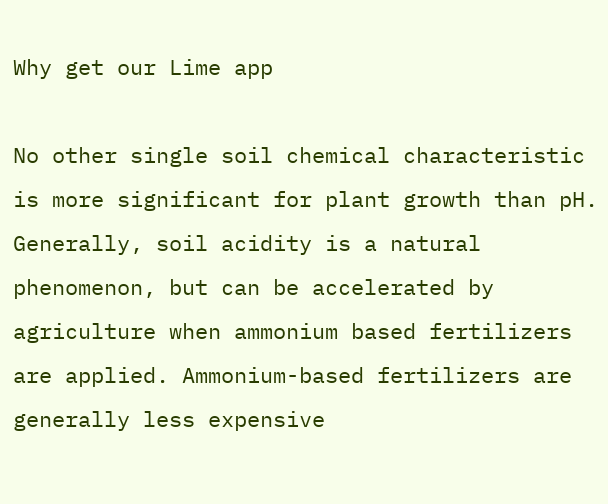Why get our Lime app

No other single soil chemical characteristic is more significant for plant growth than pH. Generally, soil acidity is a natural phenomenon, but can be accelerated by agriculture when ammonium based fertilizers are applied. Ammonium-based fertilizers are generally less expensive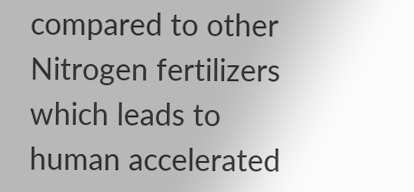compared to other Nitrogen fertilizers which leads to human accelerated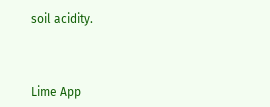soil acidity.



Lime App